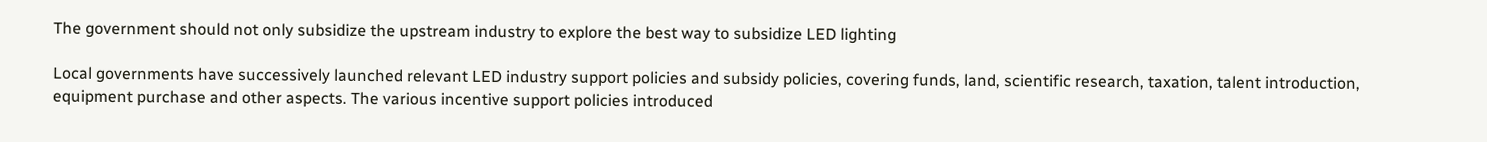The government should not only subsidize the upstream industry to explore the best way to subsidize LED lighting

Local governments have successively launched relevant LED industry support policies and subsidy policies, covering funds, land, scientific research, taxation, talent introduction, equipment purchase and other aspects. The various incentive support policies introduced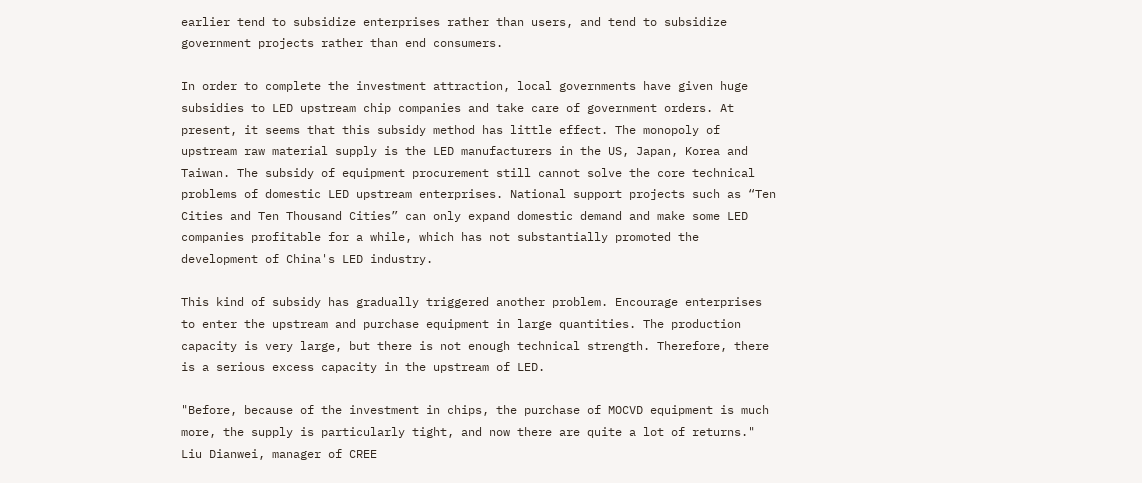earlier tend to subsidize enterprises rather than users, and tend to subsidize government projects rather than end consumers.

In order to complete the investment attraction, local governments have given huge subsidies to LED upstream chip companies and take care of government orders. At present, it seems that this subsidy method has little effect. The monopoly of upstream raw material supply is the LED manufacturers in the US, Japan, Korea and Taiwan. The subsidy of equipment procurement still cannot solve the core technical problems of domestic LED upstream enterprises. National support projects such as “Ten Cities and Ten Thousand Cities” can only expand domestic demand and make some LED companies profitable for a while, which has not substantially promoted the development of China's LED industry.

This kind of subsidy has gradually triggered another problem. Encourage enterprises to enter the upstream and purchase equipment in large quantities. The production capacity is very large, but there is not enough technical strength. Therefore, there is a serious excess capacity in the upstream of LED.

"Before, because of the investment in chips, the purchase of MOCVD equipment is much more, the supply is particularly tight, and now there are quite a lot of returns." Liu Dianwei, manager of CREE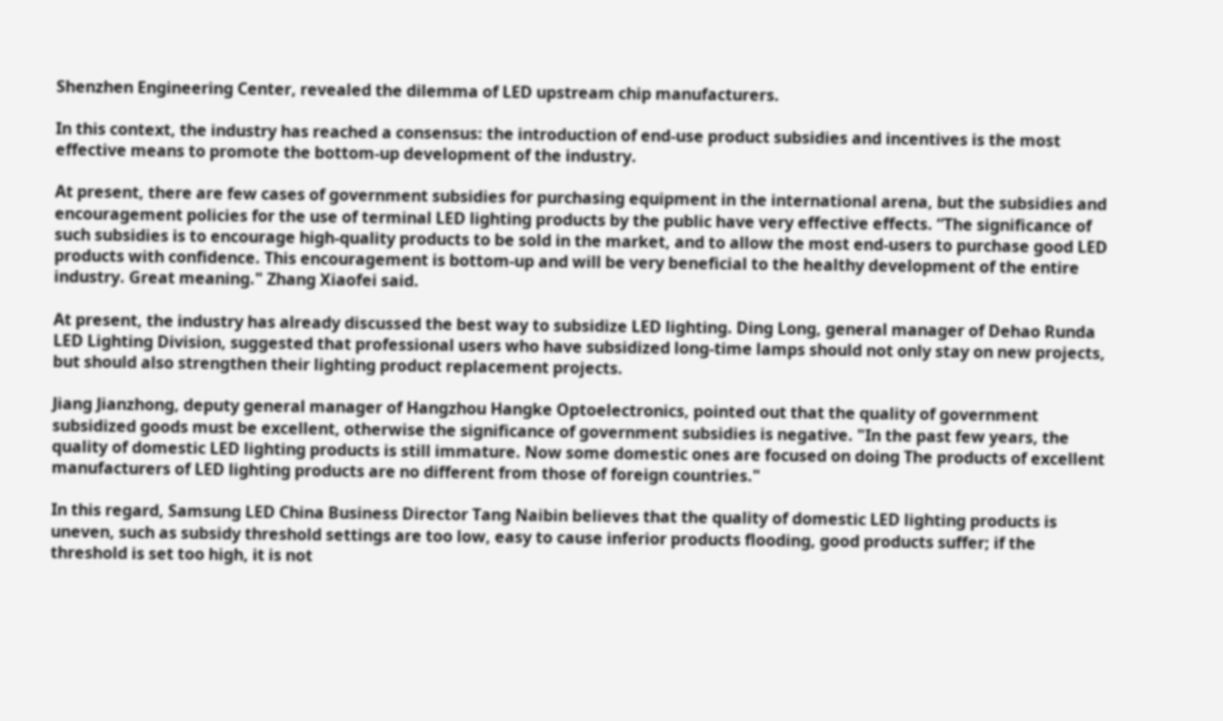Shenzhen Engineering Center, revealed the dilemma of LED upstream chip manufacturers.

In this context, the industry has reached a consensus: the introduction of end-use product subsidies and incentives is the most effective means to promote the bottom-up development of the industry.

At present, there are few cases of government subsidies for purchasing equipment in the international arena, but the subsidies and encouragement policies for the use of terminal LED lighting products by the public have very effective effects. “The significance of such subsidies is to encourage high-quality products to be sold in the market, and to allow the most end-users to purchase good LED products with confidence. This encouragement is bottom-up and will be very beneficial to the healthy development of the entire industry. Great meaning." Zhang Xiaofei said.

At present, the industry has already discussed the best way to subsidize LED lighting. Ding Long, general manager of Dehao Runda LED Lighting Division, suggested that professional users who have subsidized long-time lamps should not only stay on new projects, but should also strengthen their lighting product replacement projects.

Jiang Jianzhong, deputy general manager of Hangzhou Hangke Optoelectronics, pointed out that the quality of government subsidized goods must be excellent, otherwise the significance of government subsidies is negative. "In the past few years, the quality of domestic LED lighting products is still immature. Now some domestic ones are focused on doing The products of excellent manufacturers of LED lighting products are no different from those of foreign countries."

In this regard, Samsung LED China Business Director Tang Naibin believes that the quality of domestic LED lighting products is uneven, such as subsidy threshold settings are too low, easy to cause inferior products flooding, good products suffer; if the threshold is set too high, it is not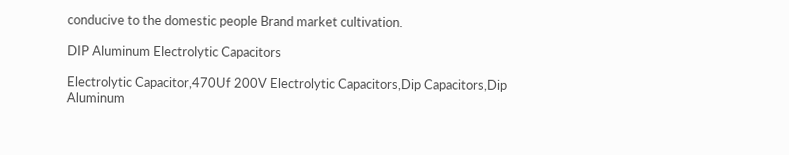conducive to the domestic people Brand market cultivation.

DIP Aluminum Electrolytic Capacitors

Electrolytic Capacitor,470Uf 200V Electrolytic Capacitors,Dip Capacitors,Dip Aluminum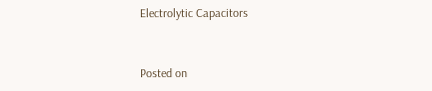Electrolytic Capacitors


Posted on